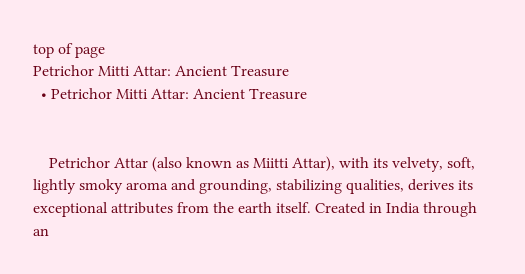top of page
Petrichor Mitti Attar: Ancient Treasure
  • Petrichor Mitti Attar: Ancient Treasure


    Petrichor Attar (also known as Miitti Attar), with its velvety, soft, lightly smoky aroma and grounding, stabilizing qualities, derives its exceptional attributes from the earth itself. Created in India through an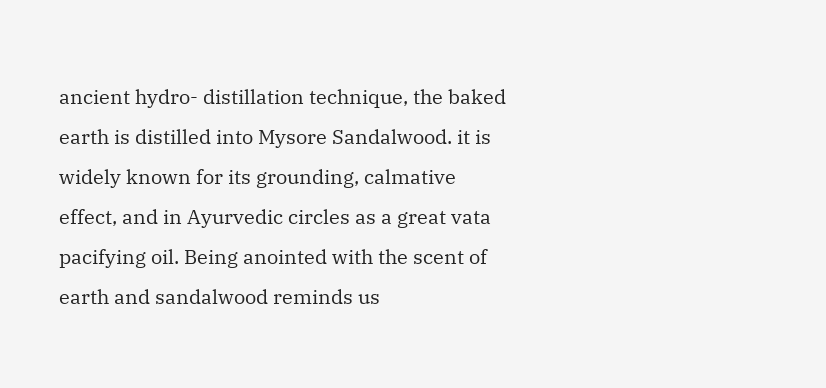ancient hydro- distillation technique, the baked earth is distilled into Mysore Sandalwood. it is widely known for its grounding, calmative effect, and in Ayurvedic circles as a great vata pacifying oil. Being anointed with the scent of earth and sandalwood reminds us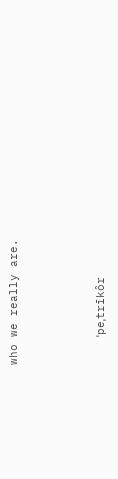who we really are.



    ˈpeˌtrīkôr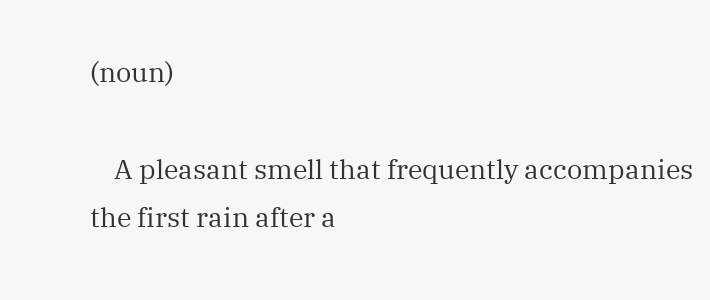(noun)

    A pleasant smell that frequently accompanies the first rain after a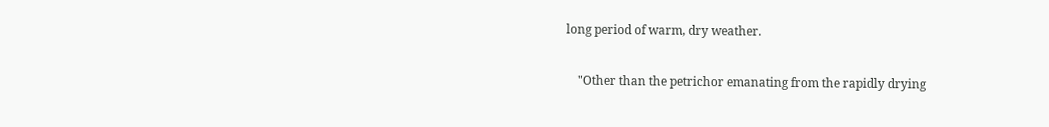long period of warm, dry weather.

    "Other than the petrichor emanating from the rapidly drying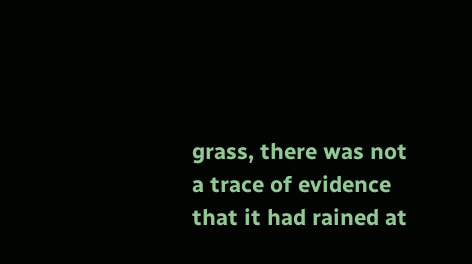grass, there was not a trace of evidence that it had rained at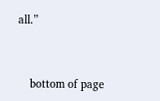all.”



    bottom of page